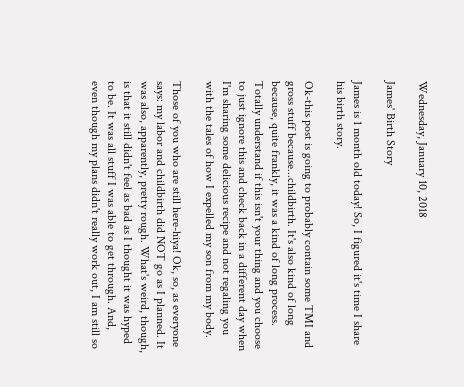Wednesday, January 10, 2018

James' Birth Story

James is 1 month old today! So, I figured it's time I share his birth story.

Ok-this post is going to probably contain some TMI and gross stuff because...childbirth. It's also kind of long because, quite frankly, it was a kind of long process. Totally understand if this isn't your thing and you choose to just ignore this and check back in a different day when I'm sharing some delicious recipe and not regaling you with the tales of how I expelled my son from my body.

Those of you who are still here-hiya! Ok, so, as everyone says: my labor and childbirth did NOT go as I planned. It was also, apparently, pretty rough. What's weird, though, is that it still didn't feel as bad as I thought it was hyped to be. It was all stuff I was able to get through. And, even though my plans didn't really work out, I am still so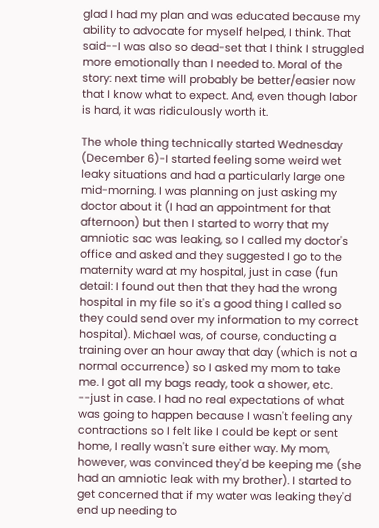glad I had my plan and was educated because my ability to advocate for myself helped, I think. That said--I was also so dead-set that I think I struggled more emotionally than I needed to. Moral of the story: next time will probably be better/easier now that I know what to expect. And, even though labor is hard, it was ridiculously worth it.

The whole thing technically started Wednesday (December 6)-I started feeling some weird wet leaky situations and had a particularly large one mid-morning. I was planning on just asking my doctor about it (I had an appointment for that afternoon) but then I started to worry that my amniotic sac was leaking, so I called my doctor's office and asked and they suggested I go to the maternity ward at my hospital, just in case (fun detail: I found out then that they had the wrong hospital in my file so it's a good thing I called so they could send over my information to my correct hospital). Michael was, of course, conducting a training over an hour away that day (which is not a normal occurrence) so I asked my mom to take me. I got all my bags ready, took a shower, etc. --just in case. I had no real expectations of what was going to happen because I wasn't feeling any contractions so I felt like I could be kept or sent home, I really wasn't sure either way. My mom, however, was convinced they'd be keeping me (she had an amniotic leak with my brother). I started to get concerned that if my water was leaking they'd end up needing to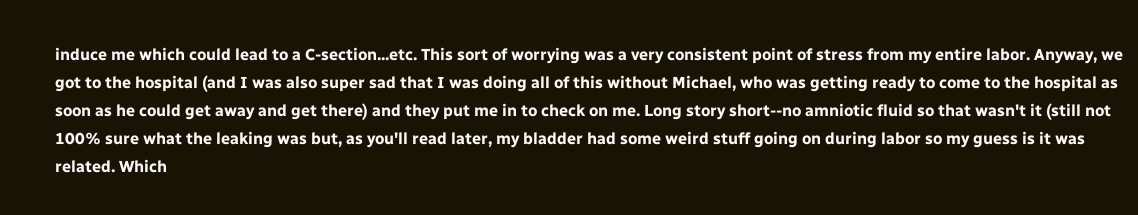induce me which could lead to a C-section...etc. This sort of worrying was a very consistent point of stress from my entire labor. Anyway, we got to the hospital (and I was also super sad that I was doing all of this without Michael, who was getting ready to come to the hospital as soon as he could get away and get there) and they put me in to check on me. Long story short--no amniotic fluid so that wasn't it (still not 100% sure what the leaking was but, as you'll read later, my bladder had some weird stuff going on during labor so my guess is it was related. Which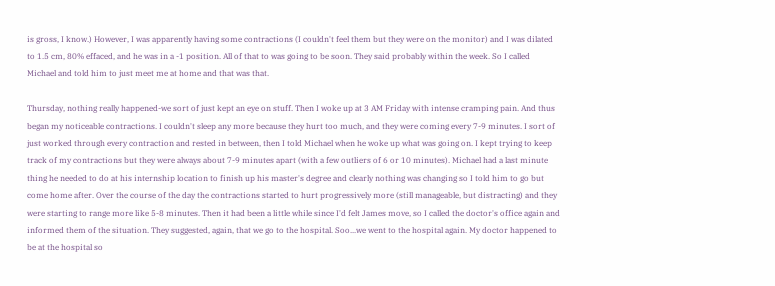is gross, I know.) However, I was apparently having some contractions (I couldn't feel them but they were on the monitor) and I was dilated to 1.5 cm, 80% effaced, and he was in a -1 position. All of that to was going to be soon. They said probably within the week. So I called Michael and told him to just meet me at home and that was that.

Thursday, nothing really happened-we sort of just kept an eye on stuff. Then I woke up at 3 AM Friday with intense cramping pain. And thus began my noticeable contractions. I couldn't sleep any more because they hurt too much, and they were coming every 7-9 minutes. I sort of just worked through every contraction and rested in between, then I told Michael when he woke up what was going on. I kept trying to keep track of my contractions but they were always about 7-9 minutes apart (with a few outliers of 6 or 10 minutes). Michael had a last minute thing he needed to do at his internship location to finish up his master's degree and clearly nothing was changing so I told him to go but come home after. Over the course of the day the contractions started to hurt progressively more (still manageable, but distracting) and they were starting to range more like 5-8 minutes. Then it had been a little while since I'd felt James move, so I called the doctor's office again and informed them of the situation. They suggested, again, that we go to the hospital. Soo...we went to the hospital again. My doctor happened to be at the hospital so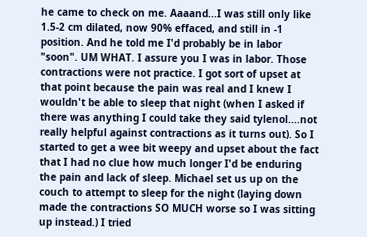he came to check on me. Aaaand...I was still only like 1.5-2 cm dilated, now 90% effaced, and still in -1 position. And he told me I'd probably be in labor "soon". UM WHAT. I assure you I was in labor. Those contractions were not practice. I got sort of upset at that point because the pain was real and I knew I wouldn't be able to sleep that night (when I asked if there was anything I could take they said tylenol....not really helpful against contractions as it turns out). So I started to get a wee bit weepy and upset about the fact that I had no clue how much longer I'd be enduring the pain and lack of sleep. Michael set us up on the couch to attempt to sleep for the night (laying down made the contractions SO MUCH worse so I was sitting up instead.) I tried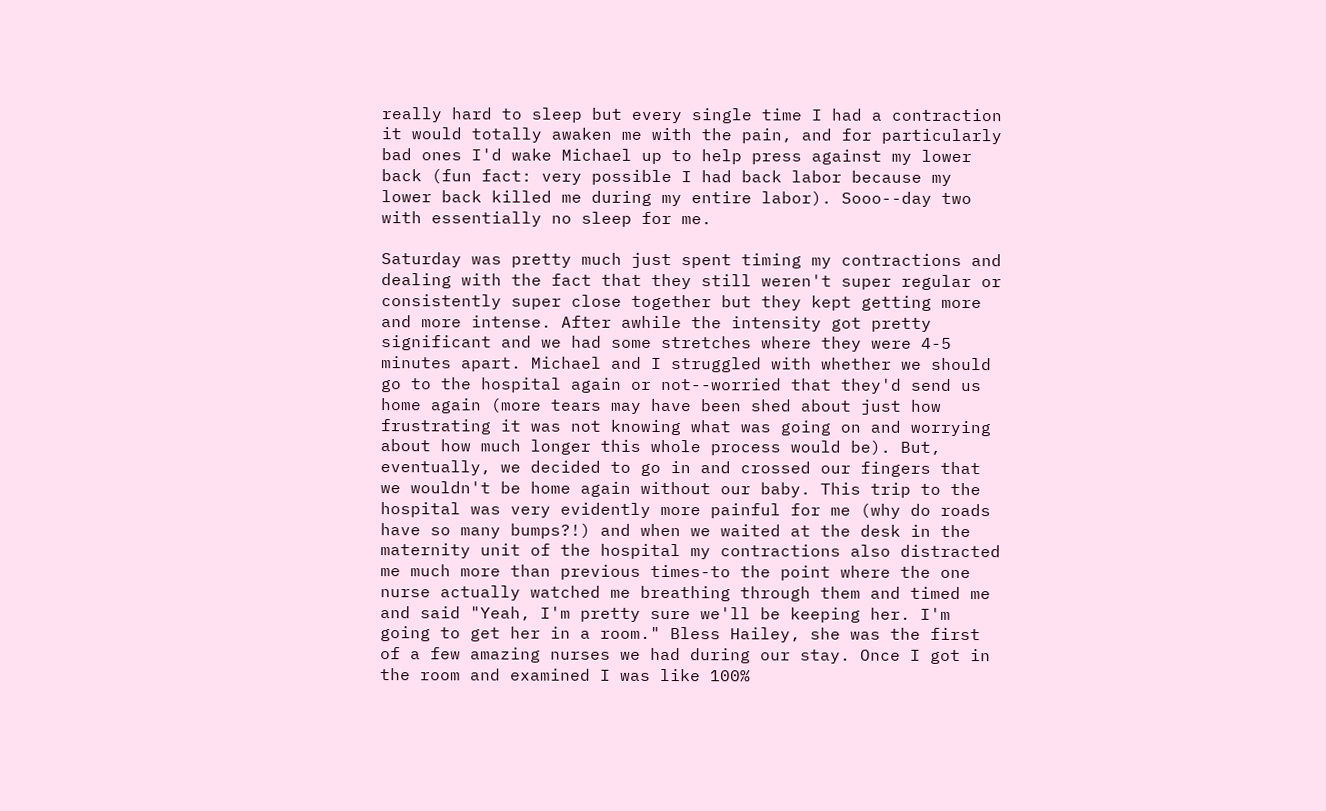really hard to sleep but every single time I had a contraction it would totally awaken me with the pain, and for particularly bad ones I'd wake Michael up to help press against my lower back (fun fact: very possible I had back labor because my lower back killed me during my entire labor). Sooo--day two with essentially no sleep for me.

Saturday was pretty much just spent timing my contractions and dealing with the fact that they still weren't super regular or consistently super close together but they kept getting more and more intense. After awhile the intensity got pretty significant and we had some stretches where they were 4-5 minutes apart. Michael and I struggled with whether we should go to the hospital again or not--worried that they'd send us home again (more tears may have been shed about just how frustrating it was not knowing what was going on and worrying about how much longer this whole process would be). But, eventually, we decided to go in and crossed our fingers that we wouldn't be home again without our baby. This trip to the hospital was very evidently more painful for me (why do roads have so many bumps?!) and when we waited at the desk in the maternity unit of the hospital my contractions also distracted me much more than previous times-to the point where the one nurse actually watched me breathing through them and timed me and said "Yeah, I'm pretty sure we'll be keeping her. I'm going to get her in a room." Bless Hailey, she was the first of a few amazing nurses we had during our stay. Once I got in the room and examined I was like 100%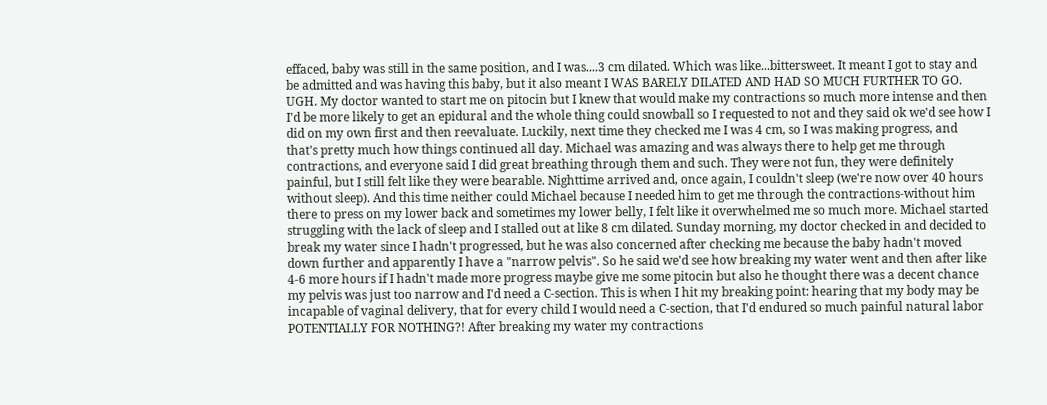effaced, baby was still in the same position, and I was....3 cm dilated. Which was like...bittersweet. It meant I got to stay and be admitted and was having this baby, but it also meant I WAS BARELY DILATED AND HAD SO MUCH FURTHER TO GO. UGH. My doctor wanted to start me on pitocin but I knew that would make my contractions so much more intense and then I'd be more likely to get an epidural and the whole thing could snowball so I requested to not and they said ok we'd see how I did on my own first and then reevaluate. Luckily, next time they checked me I was 4 cm, so I was making progress, and that's pretty much how things continued all day. Michael was amazing and was always there to help get me through contractions, and everyone said I did great breathing through them and such. They were not fun, they were definitely painful, but I still felt like they were bearable. Nighttime arrived and, once again, I couldn't sleep (we're now over 40 hours without sleep). And this time neither could Michael because I needed him to get me through the contractions-without him there to press on my lower back and sometimes my lower belly, I felt like it overwhelmed me so much more. Michael started struggling with the lack of sleep and I stalled out at like 8 cm dilated. Sunday morning, my doctor checked in and decided to break my water since I hadn't progressed, but he was also concerned after checking me because the baby hadn't moved down further and apparently I have a "narrow pelvis". So he said we'd see how breaking my water went and then after like 4-6 more hours if I hadn't made more progress maybe give me some pitocin but also he thought there was a decent chance my pelvis was just too narrow and I'd need a C-section. This is when I hit my breaking point: hearing that my body may be incapable of vaginal delivery, that for every child I would need a C-section, that I'd endured so much painful natural labor POTENTIALLY FOR NOTHING?! After breaking my water my contractions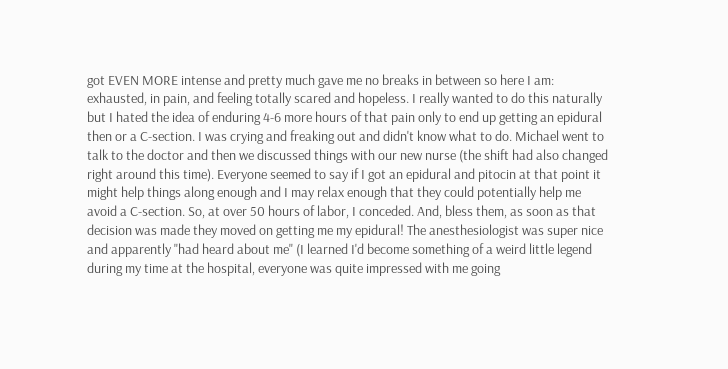got EVEN MORE intense and pretty much gave me no breaks in between so here I am: exhausted, in pain, and feeling totally scared and hopeless. I really wanted to do this naturally but I hated the idea of enduring 4-6 more hours of that pain only to end up getting an epidural then or a C-section. I was crying and freaking out and didn't know what to do. Michael went to talk to the doctor and then we discussed things with our new nurse (the shift had also changed right around this time). Everyone seemed to say if I got an epidural and pitocin at that point it might help things along enough and I may relax enough that they could potentially help me avoid a C-section. So, at over 50 hours of labor, I conceded. And, bless them, as soon as that decision was made they moved on getting me my epidural! The anesthesiologist was super nice and apparently "had heard about me" (I learned I'd become something of a weird little legend during my time at the hospital, everyone was quite impressed with me going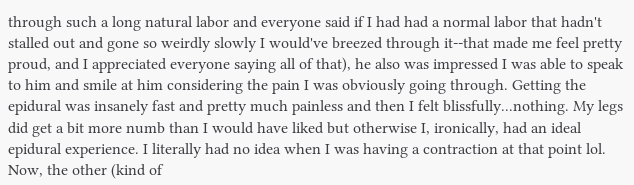through such a long natural labor and everyone said if I had had a normal labor that hadn't stalled out and gone so weirdly slowly I would've breezed through it--that made me feel pretty proud, and I appreciated everyone saying all of that), he also was impressed I was able to speak to him and smile at him considering the pain I was obviously going through. Getting the epidural was insanely fast and pretty much painless and then I felt blissfully...nothing. My legs did get a bit more numb than I would have liked but otherwise I, ironically, had an ideal epidural experience. I literally had no idea when I was having a contraction at that point lol. Now, the other (kind of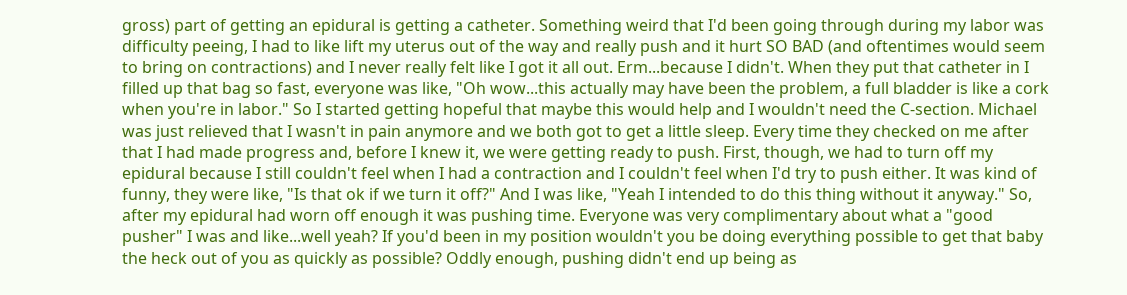gross) part of getting an epidural is getting a catheter. Something weird that I'd been going through during my labor was difficulty peeing, I had to like lift my uterus out of the way and really push and it hurt SO BAD (and oftentimes would seem to bring on contractions) and I never really felt like I got it all out. Erm...because I didn't. When they put that catheter in I filled up that bag so fast, everyone was like, "Oh wow...this actually may have been the problem, a full bladder is like a cork when you're in labor." So I started getting hopeful that maybe this would help and I wouldn't need the C-section. Michael was just relieved that I wasn't in pain anymore and we both got to get a little sleep. Every time they checked on me after that I had made progress and, before I knew it, we were getting ready to push. First, though, we had to turn off my epidural because I still couldn't feel when I had a contraction and I couldn't feel when I'd try to push either. It was kind of funny, they were like, "Is that ok if we turn it off?" And I was like, "Yeah I intended to do this thing without it anyway." So, after my epidural had worn off enough it was pushing time. Everyone was very complimentary about what a "good pusher" I was and like...well yeah? If you'd been in my position wouldn't you be doing everything possible to get that baby the heck out of you as quickly as possible? Oddly enough, pushing didn't end up being as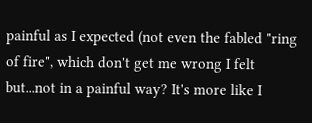painful as I expected (not even the fabled "ring of fire", which don't get me wrong I felt but...not in a painful way? It's more like I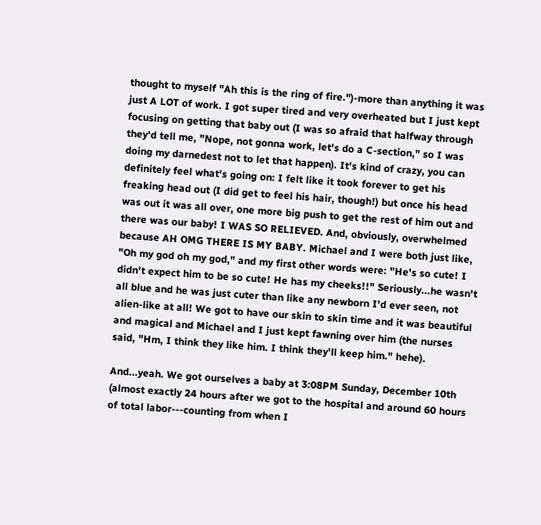thought to myself "Ah this is the ring of fire.")-more than anything it was just A LOT of work. I got super tired and very overheated but I just kept focusing on getting that baby out (I was so afraid that halfway through they'd tell me, "Nope, not gonna work, let's do a C-section," so I was doing my darnedest not to let that happen). It's kind of crazy, you can definitely feel what's going on: I felt like it took forever to get his freaking head out (I did get to feel his hair, though!) but once his head was out it was all over, one more big push to get the rest of him out and there was our baby! I WAS SO RELIEVED. And, obviously, overwhelmed because AH OMG THERE IS MY BABY. Michael and I were both just like, "Oh my god oh my god," and my first other words were: "He's so cute! I didn't expect him to be so cute! He has my cheeks!!" Seriously...he wasn't all blue and he was just cuter than like any newborn I'd ever seen, not alien-like at all! We got to have our skin to skin time and it was beautiful and magical and Michael and I just kept fawning over him (the nurses said, "Hm, I think they like him. I think they'll keep him." hehe).

And...yeah. We got ourselves a baby at 3:08PM Sunday, December 10th (almost exactly 24 hours after we got to the hospital and around 60 hours of total labor---counting from when I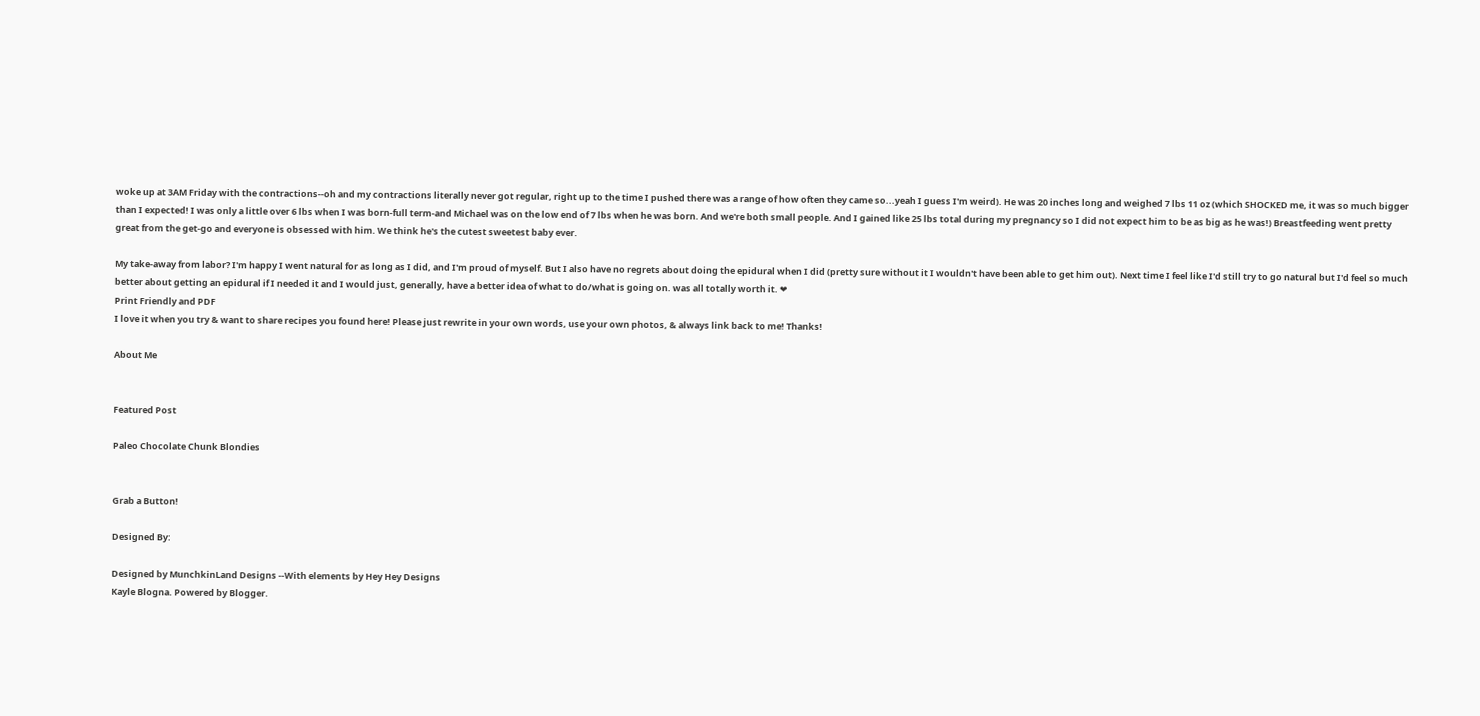woke up at 3AM Friday with the contractions--oh and my contractions literally never got regular, right up to the time I pushed there was a range of how often they came so...yeah I guess I'm weird). He was 20 inches long and weighed 7 lbs 11 oz (which SHOCKED me, it was so much bigger than I expected! I was only a little over 6 lbs when I was born-full term-and Michael was on the low end of 7 lbs when he was born. And we're both small people. And I gained like 25 lbs total during my pregnancy so I did not expect him to be as big as he was!) Breastfeeding went pretty great from the get-go and everyone is obsessed with him. We think he's the cutest sweetest baby ever.

My take-away from labor? I'm happy I went natural for as long as I did, and I'm proud of myself. But I also have no regrets about doing the epidural when I did (pretty sure without it I wouldn't have been able to get him out). Next time I feel like I'd still try to go natural but I'd feel so much better about getting an epidural if I needed it and I would just, generally, have a better idea of what to do/what is going on. was all totally worth it. ❤
Print Friendly and PDF
I love it when you try & want to share recipes you found here! Please just rewrite in your own words, use your own photos, & always link back to me! Thanks!

About Me


Featured Post

Paleo Chocolate Chunk Blondies


Grab a Button!

Designed By:

Designed by MunchkinLand Designs --With elements by Hey Hey Designs
Kayle Blogna. Powered by Blogger.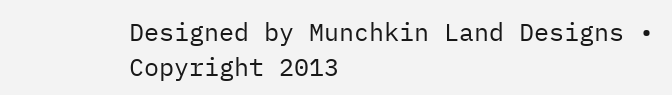Designed by Munchkin Land Designs • Copyright 2013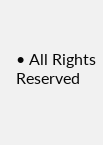• All Rights Reserved